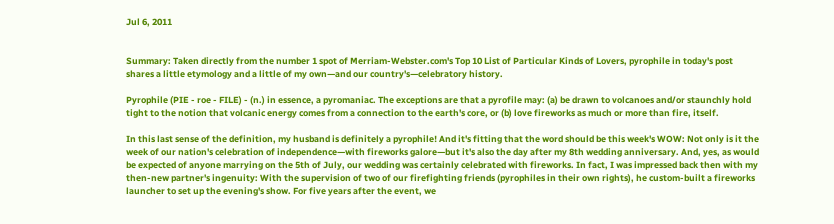Jul 6, 2011


Summary: Taken directly from the number 1 spot of Merriam-Webster.com's Top 10 List of Particular Kinds of Lovers, pyrophile in today's post shares a little etymology and a little of my own—and our country's—celebratory history.

Pyrophile (PIE - roe - FILE) - (n.) in essence, a pyromaniac. The exceptions are that a pyrofile may: (a) be drawn to volcanoes and/or staunchly hold tight to the notion that volcanic energy comes from a connection to the earth's core, or (b) love fireworks as much or more than fire, itself.

In this last sense of the definition, my husband is definitely a pyrophile! And it's fitting that the word should be this week's WOW: Not only is it the week of our nation's celebration of independence—with fireworks galore—but it's also the day after my 8th wedding anniversary. And, yes, as would be expected of anyone marrying on the 5th of July, our wedding was certainly celebrated with fireworks. In fact, I was impressed back then with my then-new partner's ingenuity: With the supervision of two of our firefighting friends (pyrophiles in their own rights), he custom-built a fireworks launcher to set up the evening's show. For five years after the event, we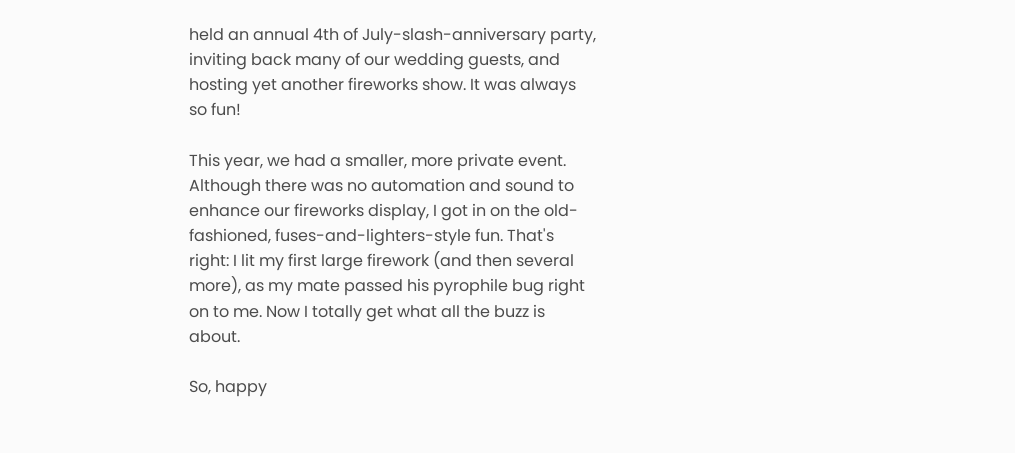held an annual 4th of July-slash-anniversary party, inviting back many of our wedding guests, and hosting yet another fireworks show. It was always so fun!

This year, we had a smaller, more private event. Although there was no automation and sound to enhance our fireworks display, I got in on the old-fashioned, fuses-and-lighters-style fun. That's right: I lit my first large firework (and then several more), as my mate passed his pyrophile bug right on to me. Now I totally get what all the buzz is about.

So, happy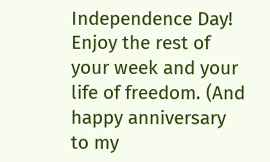Independence Day! Enjoy the rest of your week and your life of freedom. (And happy anniversary to my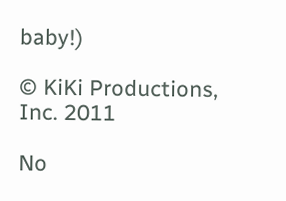baby!)

© KiKi Productions, Inc. 2011

No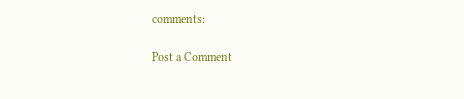comments:

Post a Comment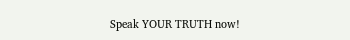Speak YOUR TRUTH now!